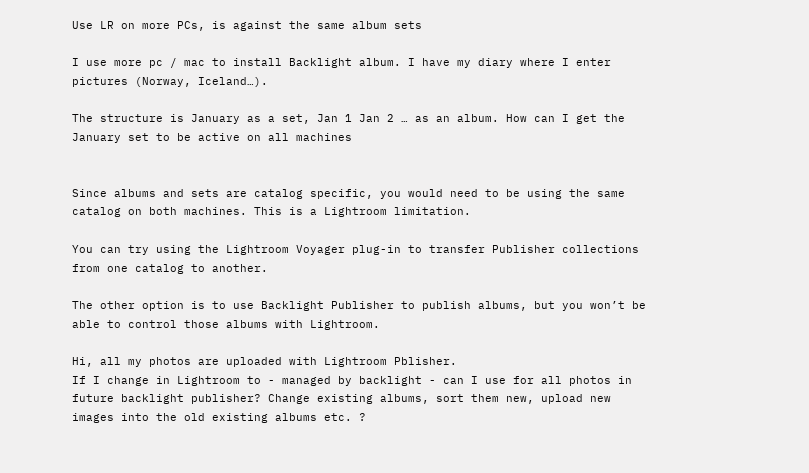Use LR on more PCs, is against the same album sets

I use more pc / mac to install Backlight album. I have my diary where I enter pictures (Norway, Iceland…).

The structure is January as a set, Jan 1 Jan 2 … as an album. How can I get the January set to be active on all machines


Since albums and sets are catalog specific, you would need to be using the same catalog on both machines. This is a Lightroom limitation.

You can try using the Lightroom Voyager plug-in to transfer Publisher collections from one catalog to another.

The other option is to use Backlight Publisher to publish albums, but you won’t be able to control those albums with Lightroom.

Hi, all my photos are uploaded with Lightroom Pblisher.
If I change in Lightroom to - managed by backlight - can I use for all photos in future backlight publisher? Change existing albums, sort them new, upload new images into the old existing albums etc. ?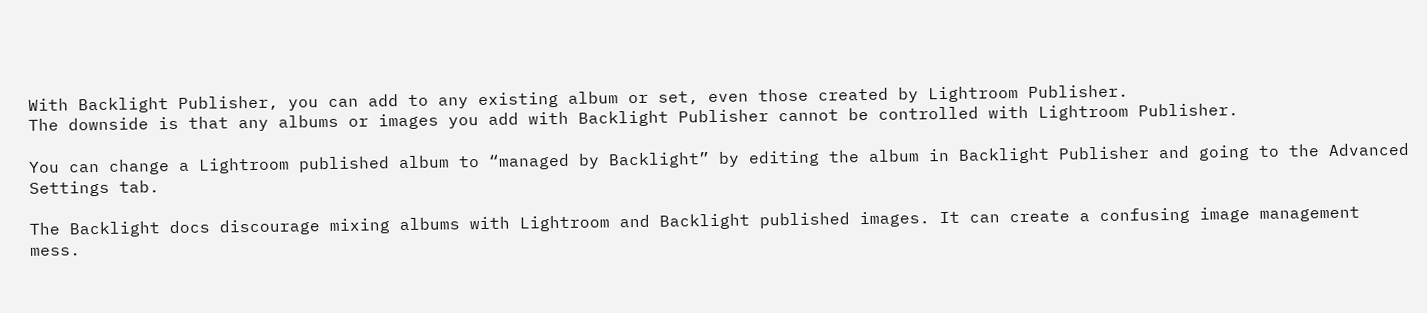With Backlight Publisher, you can add to any existing album or set, even those created by Lightroom Publisher.
The downside is that any albums or images you add with Backlight Publisher cannot be controlled with Lightroom Publisher.

You can change a Lightroom published album to “managed by Backlight” by editing the album in Backlight Publisher and going to the Advanced Settings tab.

The Backlight docs discourage mixing albums with Lightroom and Backlight published images. It can create a confusing image management mess.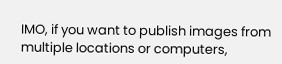IMO, if you want to publish images from multiple locations or computers,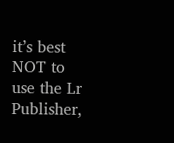it’s best NOT to use the Lr Publisher,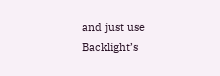and just use Backlight’s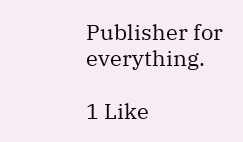Publisher for everything.

1 Like